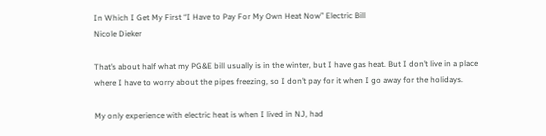In Which I Get My First “I Have to Pay For My Own Heat Now” Electric Bill
Nicole Dieker

That’s about half what my PG&E bill usually is in the winter, but I have gas heat. But I don’t live in a place where I have to worry about the pipes freezing, so I don’t pay for it when I go away for the holidays.

My only experience with electric heat is when I lived in NJ, had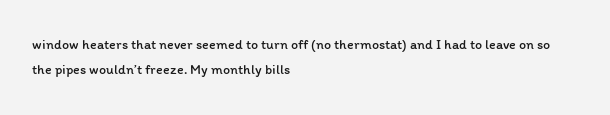window heaters that never seemed to turn off (no thermostat) and I had to leave on so the pipes wouldn’t freeze. My monthly bills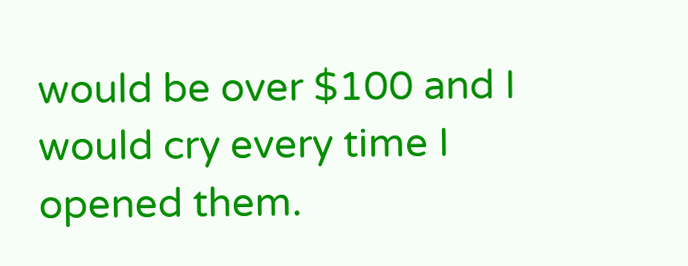would be over $100 and I would cry every time I opened them.